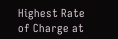Highest Rate of Charge at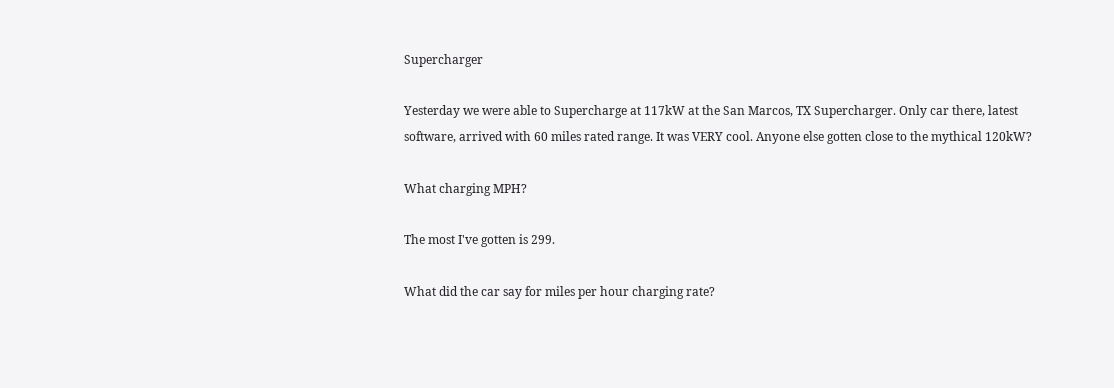Supercharger

Yesterday we were able to Supercharge at 117kW at the San Marcos, TX Supercharger. Only car there, latest software, arrived with 60 miles rated range. It was VERY cool. Anyone else gotten close to the mythical 120kW?

What charging MPH?

The most I've gotten is 299.

What did the car say for miles per hour charging rate?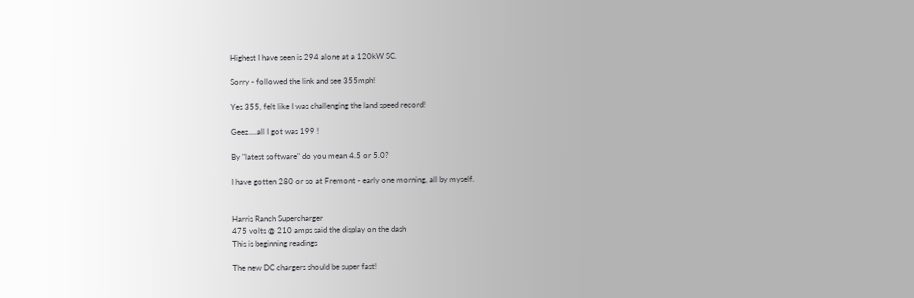Highest I have seen is 294 alone at a 120kW SC.

Sorry - followed the link and see 355mph!

Yes 355, felt like I was challenging the land speed record!

Geez....all I got was 199 !

By "latest software" do you mean 4.5 or 5.0?

I have gotten 280 or so at Fremont - early one morning, all by myself.


Harris Ranch Supercharger
475 volts @ 210 amps said the display on the dash
This is beginning readings

The new DC chargers should be super fast!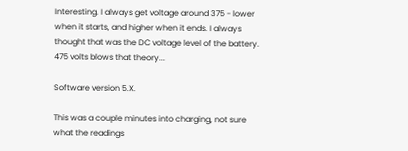Interesting. I always get voltage around 375 - lower when it starts, and higher when it ends. I always thought that was the DC voltage level of the battery. 475 volts blows that theory...

Software version 5.X.

This was a couple minutes into charging, not sure what the readings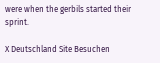were when the gerbils started their sprint.

X Deutschland Site Besuchen